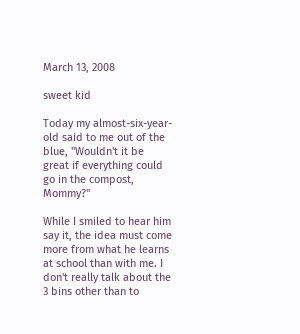March 13, 2008

sweet kid

Today my almost-six-year-old said to me out of the blue, "Wouldn't it be great if everything could go in the compost, Mommy?"

While I smiled to hear him say it, the idea must come more from what he learns at school than with me. I don't really talk about the 3 bins other than to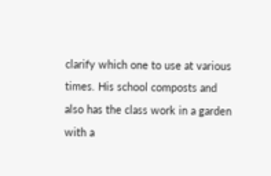clarify which one to use at various times. His school composts and also has the class work in a garden with a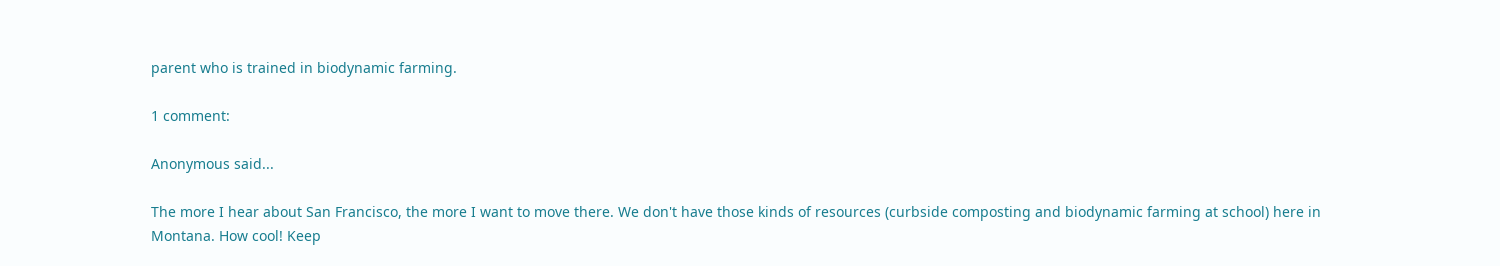parent who is trained in biodynamic farming.

1 comment:

Anonymous said...

The more I hear about San Francisco, the more I want to move there. We don't have those kinds of resources (curbside composting and biodynamic farming at school) here in Montana. How cool! Keep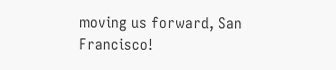moving us forward, San Francisco!